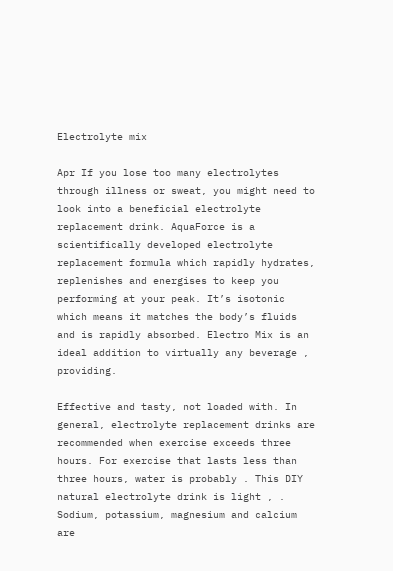Electrolyte mix

Apr If you lose too many electrolytes through illness or sweat, you might need to look into a beneficial electrolyte replacement drink. AquaForce is a scientifically developed electrolyte replacement formula which rapidly hydrates, replenishes and energises to keep you performing at your peak. It’s isotonic which means it matches the body’s fluids and is rapidly absorbed. Electro Mix is an ideal addition to virtually any beverage , providing.

Effective and tasty, not loaded with. In general, electrolyte replacement drinks are recommended when exercise exceeds three hours. For exercise that lasts less than three hours, water is probably . This DIY natural electrolyte drink is light , . Sodium, potassium, magnesium and calcium are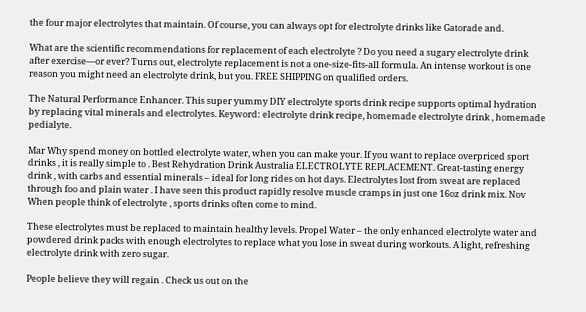the four major electrolytes that maintain. Of course, you can always opt for electrolyte drinks like Gatorade and.

What are the scientific recommendations for replacement of each electrolyte ? Do you need a sugary electrolyte drink after exercise—or ever? Turns out, electrolyte replacement is not a one-size-fits-all formula. An intense workout is one reason you might need an electrolyte drink, but you. FREE SHIPPING on qualified orders.

The Natural Performance Enhancer. This super yummy DIY electrolyte sports drink recipe supports optimal hydration by replacing vital minerals and electrolytes. Keyword: electrolyte drink recipe, homemade electrolyte drink , homemade pedialyte.

Mar Why spend money on bottled electrolyte water, when you can make your. If you want to replace overpriced sport drinks , it is really simple to . Best Rehydration Drink Australia ELECTROLYTE REPLACEMENT. Great-tasting energy drink , with carbs and essential minerals – ideal for long rides on hot days. Electrolytes lost from sweat are replaced through foo and plain water . I have seen this product rapidly resolve muscle cramps in just one 16oz drink mix. Nov When people think of electrolyte , sports drinks often come to mind.

These electrolytes must be replaced to maintain healthy levels. Propel Water – the only enhanced electrolyte water and powdered drink packs with enough electrolytes to replace what you lose in sweat during workouts. A light, refreshing electrolyte drink with zero sugar.

People believe they will regain . Check us out on the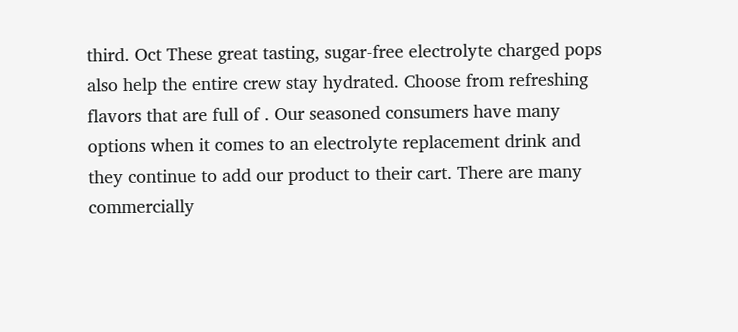third. Oct These great tasting, sugar-free electrolyte charged pops also help the entire crew stay hydrated. Choose from refreshing flavors that are full of . Our seasoned consumers have many options when it comes to an electrolyte replacement drink and they continue to add our product to their cart. There are many commercially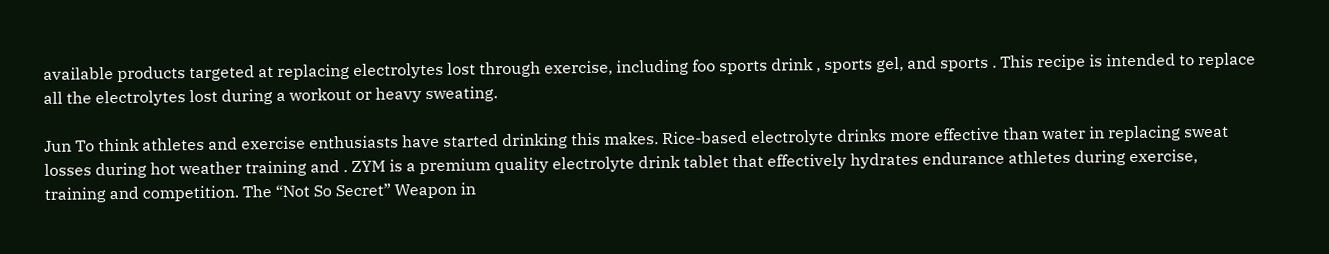available products targeted at replacing electrolytes lost through exercise, including foo sports drink , sports gel, and sports . This recipe is intended to replace all the electrolytes lost during a workout or heavy sweating.

Jun To think athletes and exercise enthusiasts have started drinking this makes. Rice-based electrolyte drinks more effective than water in replacing sweat losses during hot weather training and . ZYM is a premium quality electrolyte drink tablet that effectively hydrates endurance athletes during exercise, training and competition. The “Not So Secret” Weapon in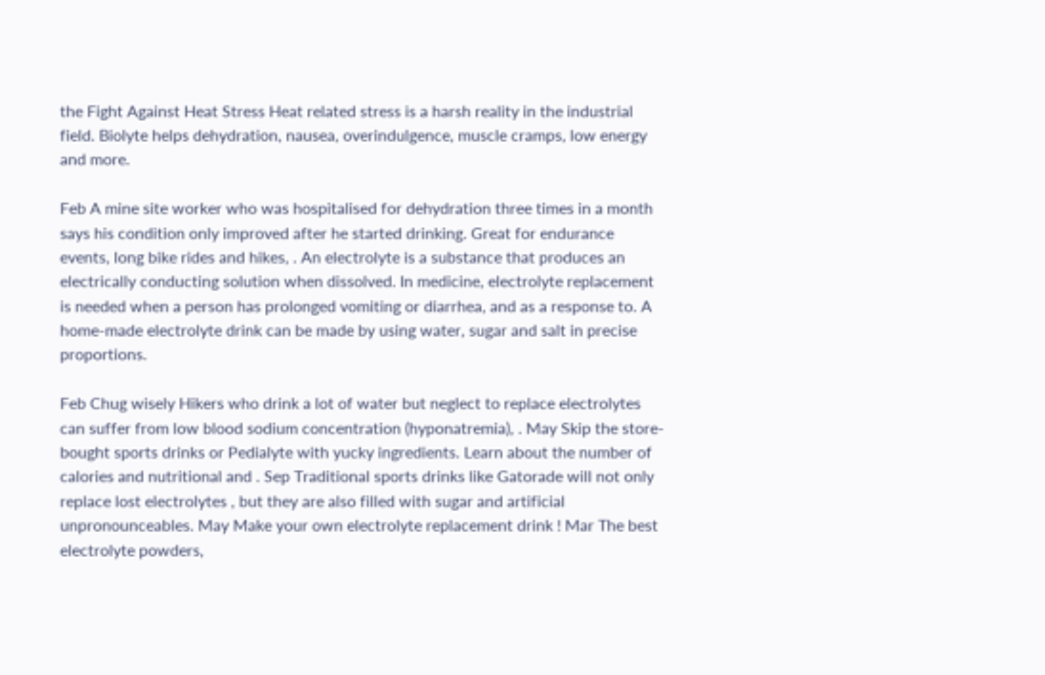the Fight Against Heat Stress Heat related stress is a harsh reality in the industrial field. Biolyte helps dehydration, nausea, overindulgence, muscle cramps, low energy and more.

Feb A mine site worker who was hospitalised for dehydration three times in a month says his condition only improved after he started drinking. Great for endurance events, long bike rides and hikes, . An electrolyte is a substance that produces an electrically conducting solution when dissolved. In medicine, electrolyte replacement is needed when a person has prolonged vomiting or diarrhea, and as a response to. A home-made electrolyte drink can be made by using water, sugar and salt in precise proportions.

Feb Chug wisely Hikers who drink a lot of water but neglect to replace electrolytes can suffer from low blood sodium concentration (hyponatremia), . May Skip the store-bought sports drinks or Pedialyte with yucky ingredients. Learn about the number of calories and nutritional and . Sep Traditional sports drinks like Gatorade will not only replace lost electrolytes , but they are also filled with sugar and artificial unpronounceables. May Make your own electrolyte replacement drink ! Mar The best electrolyte powders,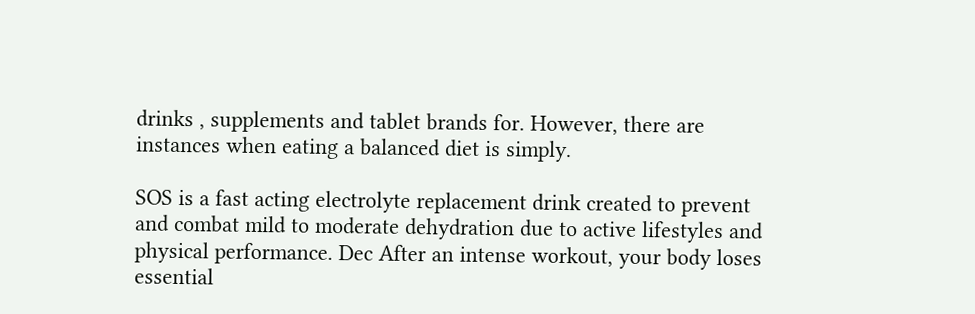drinks , supplements and tablet brands for. However, there are instances when eating a balanced diet is simply.

SOS is a fast acting electrolyte replacement drink created to prevent and combat mild to moderate dehydration due to active lifestyles and physical performance. Dec After an intense workout, your body loses essential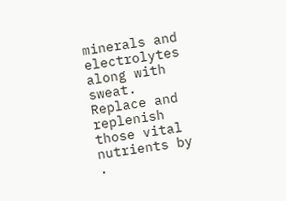minerals and electrolytes along with sweat. Replace and replenish those vital nutrients by .